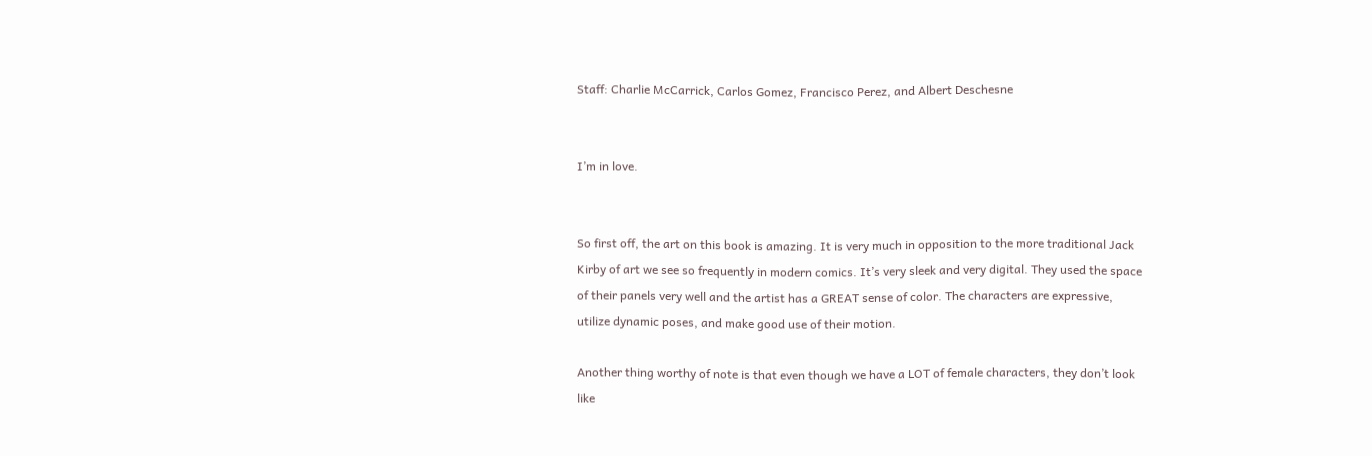Staff: Charlie McCarrick, Carlos Gomez, Francisco Perez, and Albert Deschesne


I’m in love.


So first off, the art on this book is amazing. It is very much in opposition to the more traditional Jack Kirby of art we see so frequently in modern comics. It’s very sleek and very digital. They used the space of their panels very well and the artist has a GREAT sense of color. The characters are expressive, utilize dynamic poses, and make good use of their motion.

Another thing worthy of note is that even though we have a LOT of female characters, they don’t look like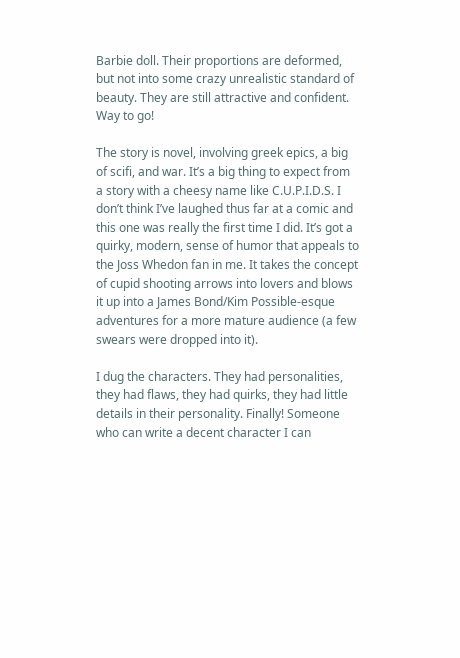Barbie doll. Their proportions are deformed, but not into some crazy unrealistic standard of beauty. They are still attractive and confident. Way to go!

The story is novel, involving greek epics, a big of scifi, and war. It’s a big thing to expect from a story with a cheesy name like C.U.P.I.D.S. I don’t think I’ve laughed thus far at a comic and this one was really the first time I did. It’s got a quirky, modern, sense of humor that appeals to the Joss Whedon fan in me. It takes the concept of cupid shooting arrows into lovers and blows it up into a James Bond/Kim Possible-esque adventures for a more mature audience (a few swears were dropped into it).

I dug the characters. They had personalities, they had flaws, they had quirks, they had little details in their personality. Finally! Someone who can write a decent character I can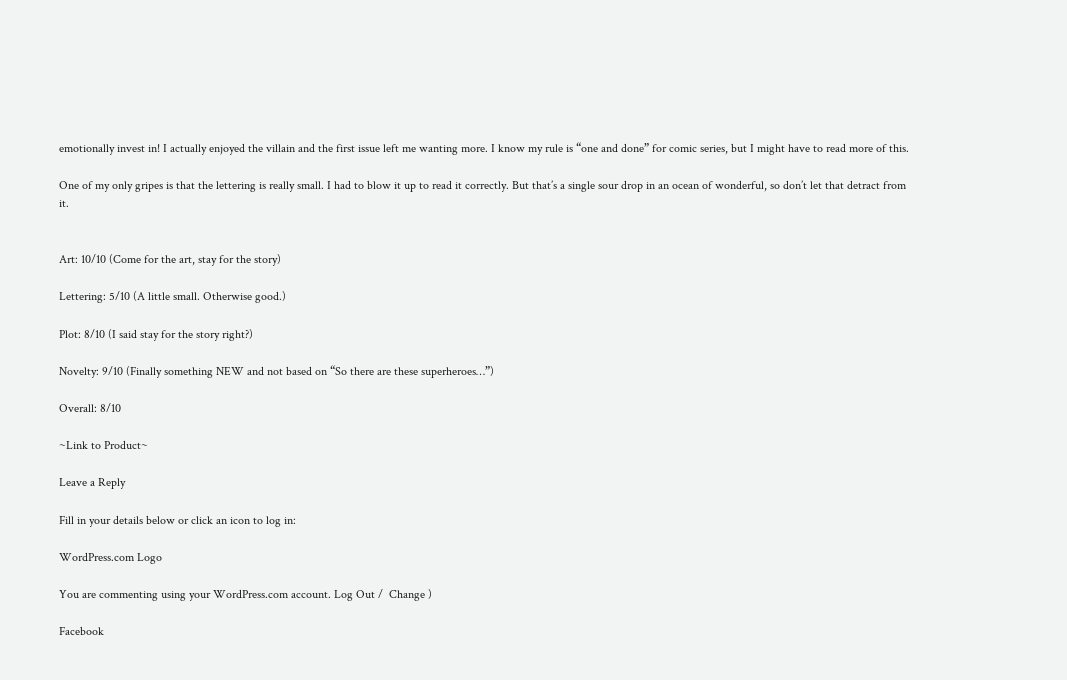emotionally invest in! I actually enjoyed the villain and the first issue left me wanting more. I know my rule is “one and done” for comic series, but I might have to read more of this.

One of my only gripes is that the lettering is really small. I had to blow it up to read it correctly. But that’s a single sour drop in an ocean of wonderful, so don’t let that detract from it.


Art: 10/10 (Come for the art, stay for the story)

Lettering: 5/10 (A little small. Otherwise good.)

Plot: 8/10 (I said stay for the story right?)

Novelty: 9/10 (Finally something NEW and not based on “So there are these superheroes…”)

Overall: 8/10

~Link to Product~

Leave a Reply

Fill in your details below or click an icon to log in:

WordPress.com Logo

You are commenting using your WordPress.com account. Log Out /  Change )

Facebook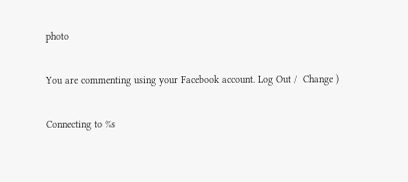photo

You are commenting using your Facebook account. Log Out /  Change )

Connecting to %s